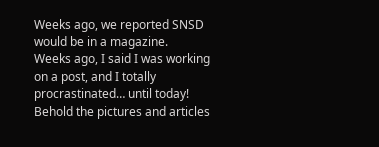Weeks ago, we reported SNSD would be in a magazine.
Weeks ago, I said I was working on a post, and I totally procrastinated… until today!  Behold the pictures and articles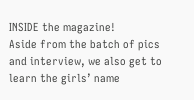INSIDE the magazine!
Aside from the batch of pics and interview, we also get to learn the girls’ name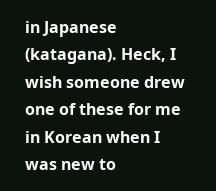in Japanese (katagana). Heck, I wish someone drew one of these for me in Korean when I was new to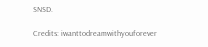SNSD.

Credits: iwanttodreamwithyouforever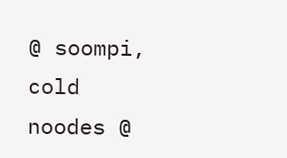@ soompi, cold noodes @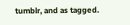tumblr, and as tagged.